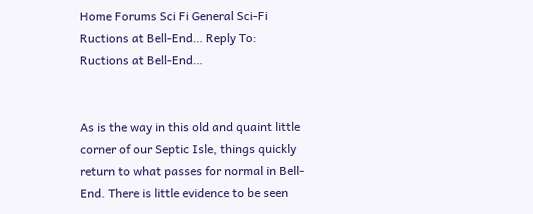Home Forums Sci Fi General Sci-Fi Ructions at Bell-End… Reply To: Ructions at Bell-End…


As is the way in this old and quaint little corner of our Septic Isle, things quickly return to what passes for normal in Bell-End. There is little evidence to be seen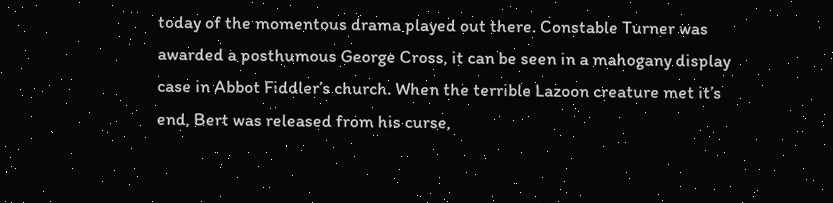today of the momentous drama played out there. Constable Turner was awarded a posthumous George Cross, it can be seen in a mahogany display case in Abbot Fiddler’s church. When the terrible Lazoon creature met it’s end, Bert was released from his curse,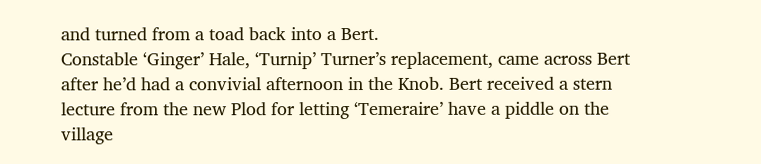and turned from a toad back into a Bert.
Constable ‘Ginger’ Hale, ‘Turnip’ Turner’s replacement, came across Bert after he’d had a convivial afternoon in the Knob. Bert received a stern lecture from the new Plod for letting ‘Temeraire’ have a piddle on the village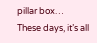pillar box…
These days, it’s all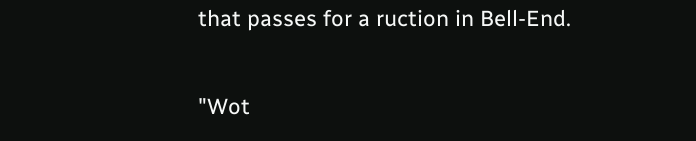that passes for a ruction in Bell-End.

"Wot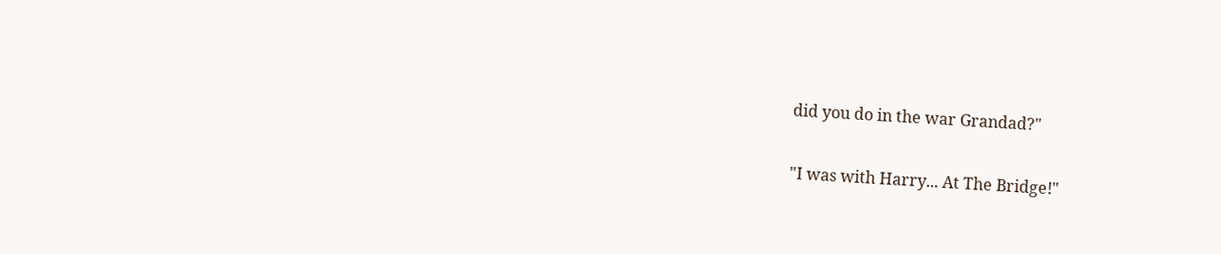did you do in the war Grandad?"

"I was with Harry... At The Bridge!"